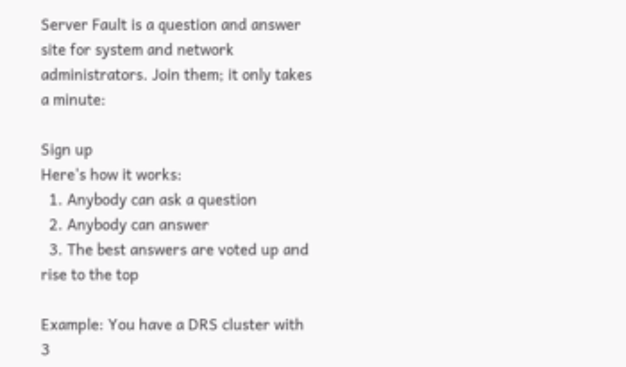Server Fault is a question and answer site for system and network administrators. Join them; it only takes a minute:

Sign up
Here's how it works:
  1. Anybody can ask a question
  2. Anybody can answer
  3. The best answers are voted up and rise to the top

Example: You have a DRS cluster with 3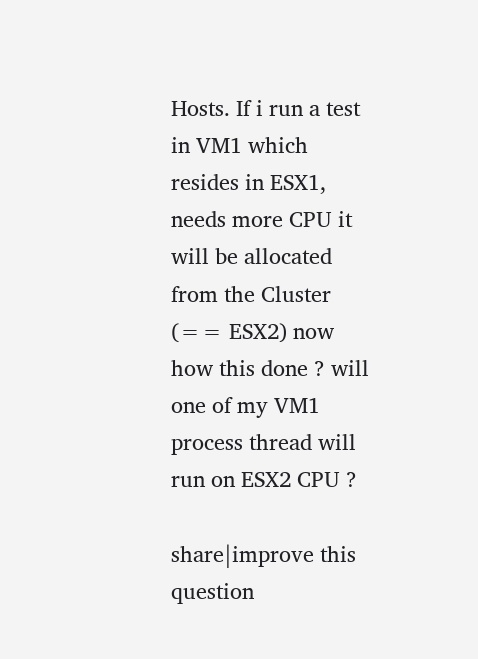Hosts. If i run a test in VM1 which resides in ESX1, needs more CPU it will be allocated from the Cluster (== ESX2) now how this done ? will one of my VM1 process thread will run on ESX2 CPU ?

share|improve this question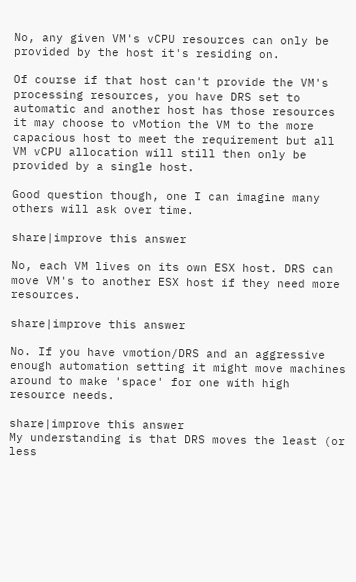No, any given VM's vCPU resources can only be provided by the host it's residing on.

Of course if that host can't provide the VM's processing resources, you have DRS set to automatic and another host has those resources it may choose to vMotion the VM to the more capacious host to meet the requirement but all VM vCPU allocation will still then only be provided by a single host.

Good question though, one I can imagine many others will ask over time.

share|improve this answer

No, each VM lives on its own ESX host. DRS can move VM's to another ESX host if they need more resources.

share|improve this answer

No. If you have vmotion/DRS and an aggressive enough automation setting it might move machines around to make 'space' for one with high resource needs.

share|improve this answer
My understanding is that DRS moves the least (or less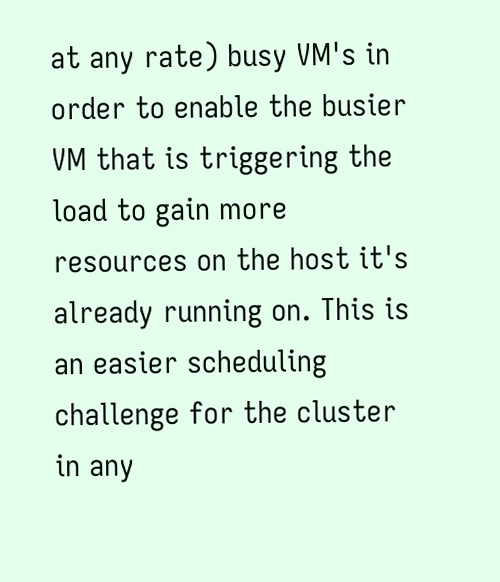at any rate) busy VM's in order to enable the busier VM that is triggering the load to gain more resources on the host it's already running on. This is an easier scheduling challenge for the cluster in any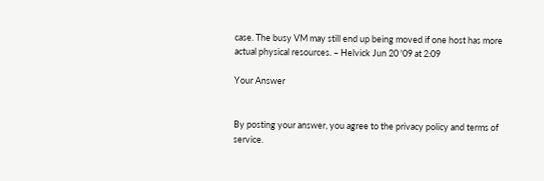case. The busy VM may still end up being moved if one host has more actual physical resources. – Helvick Jun 20 '09 at 2:09

Your Answer


By posting your answer, you agree to the privacy policy and terms of service.